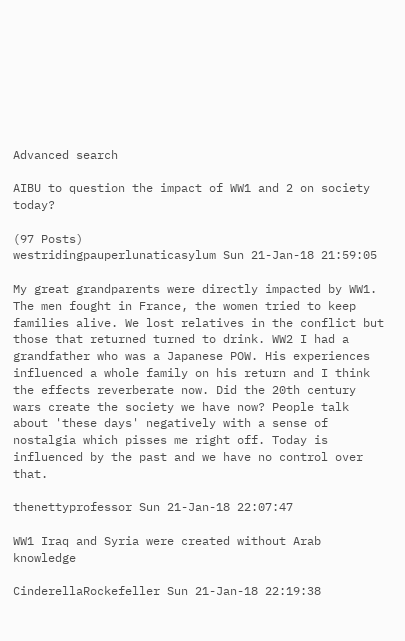Advanced search

AIBU to question the impact of WW1 and 2 on society today?

(97 Posts)
westridingpauperlunaticasylum Sun 21-Jan-18 21:59:05

My great grandparents were directly impacted by WW1. The men fought in France, the women tried to keep families alive. We lost relatives in the conflict but those that returned turned to drink. WW2 I had a grandfather who was a Japanese POW. His experiences influenced a whole family on his return and I think the effects reverberate now. Did the 20th century wars create the society we have now? People talk about 'these days' negatively with a sense of nostalgia which pisses me right off. Today is influenced by the past and we have no control over that.

thenettyprofessor Sun 21-Jan-18 22:07:47

WW1 Iraq and Syria were created without Arab knowledge

CinderellaRockefeller Sun 21-Jan-18 22:19:38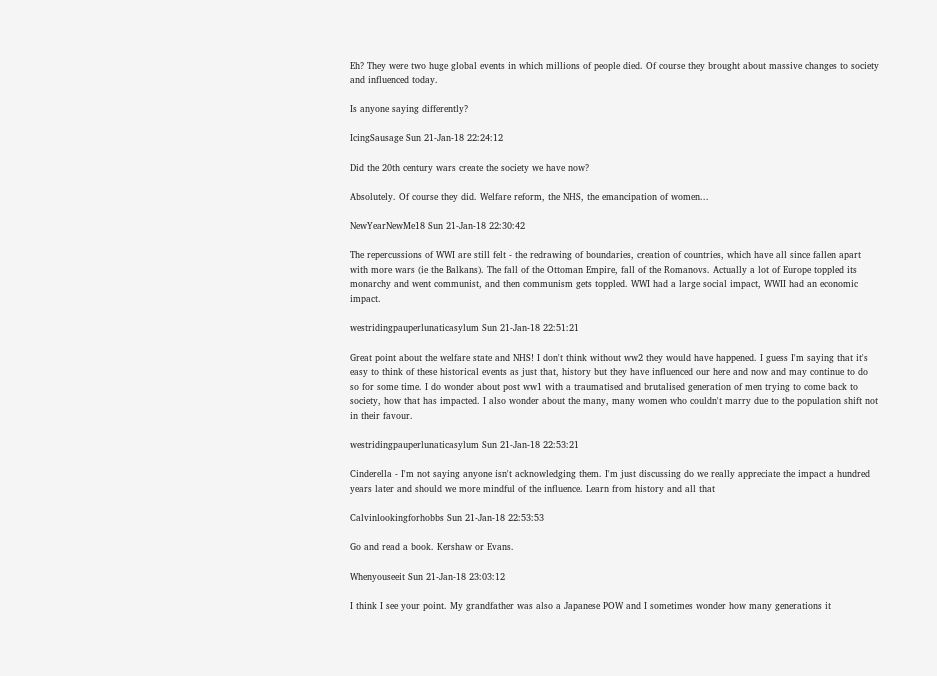Eh? They were two huge global events in which millions of people died. Of course they brought about massive changes to society and influenced today.

Is anyone saying differently?

IcingSausage Sun 21-Jan-18 22:24:12

Did the 20th century wars create the society we have now?

Absolutely. Of course they did. Welfare reform, the NHS, the emancipation of women...

NewYearNewMe18 Sun 21-Jan-18 22:30:42

The repercussions of WWI are still felt - the redrawing of boundaries, creation of countries, which have all since fallen apart with more wars (ie the Balkans). The fall of the Ottoman Empire, fall of the Romanovs. Actually a lot of Europe toppled its monarchy and went communist, and then communism gets toppled. WWI had a large social impact, WWII had an economic impact.

westridingpauperlunaticasylum Sun 21-Jan-18 22:51:21

Great point about the welfare state and NHS! I don't think without ww2 they would have happened. I guess I'm saying that it's easy to think of these historical events as just that, history but they have influenced our here and now and may continue to do so for some time. I do wonder about post ww1 with a traumatised and brutalised generation of men trying to come back to society, how that has impacted. I also wonder about the many, many women who couldn't marry due to the population shift not in their favour.

westridingpauperlunaticasylum Sun 21-Jan-18 22:53:21

Cinderella - I'm not saying anyone isn't acknowledging them. I'm just discussing do we really appreciate the impact a hundred years later and should we more mindful of the influence. Learn from history and all that

Calvinlookingforhobbs Sun 21-Jan-18 22:53:53

Go and read a book. Kershaw or Evans.

Whenyouseeit Sun 21-Jan-18 23:03:12

I think I see your point. My grandfather was also a Japanese POW and I sometimes wonder how many generations it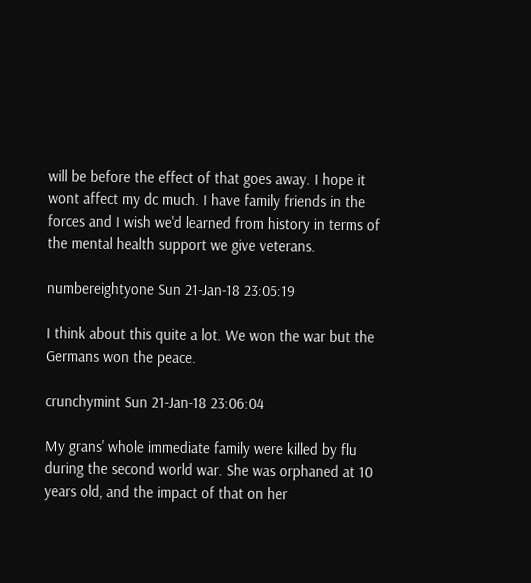will be before the effect of that goes away. I hope it wont affect my dc much. I have family friends in the forces and I wish we'd learned from history in terms of the mental health support we give veterans.

numbereightyone Sun 21-Jan-18 23:05:19

I think about this quite a lot. We won the war but the Germans won the peace.

crunchymint Sun 21-Jan-18 23:06:04

My grans' whole immediate family were killed by flu during the second world war. She was orphaned at 10 years old, and the impact of that on her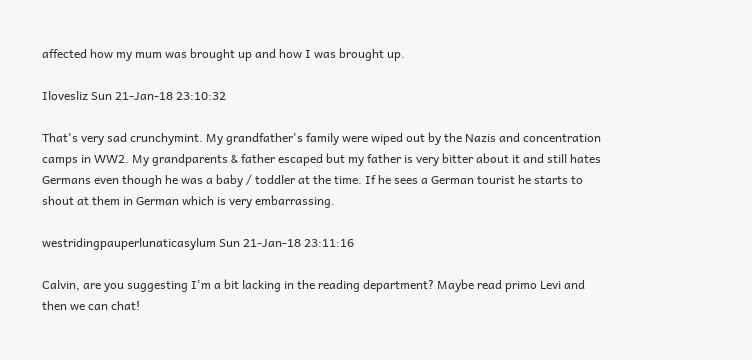affected how my mum was brought up and how I was brought up.

Ilovesliz Sun 21-Jan-18 23:10:32

That's very sad crunchymint. My grandfather's family were wiped out by the Nazis and concentration camps in WW2. My grandparents & father escaped but my father is very bitter about it and still hates Germans even though he was a baby / toddler at the time. If he sees a German tourist he starts to shout at them in German which is very embarrassing.

westridingpauperlunaticasylum Sun 21-Jan-18 23:11:16

Calvin, are you suggesting I'm a bit lacking in the reading department? Maybe read primo Levi and then we can chat!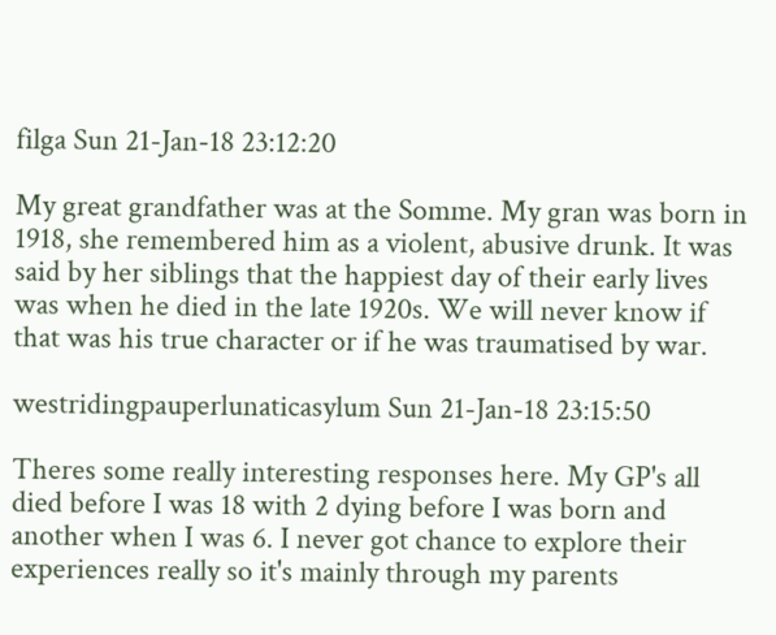filga Sun 21-Jan-18 23:12:20

My great grandfather was at the Somme. My gran was born in 1918, she remembered him as a violent, abusive drunk. It was said by her siblings that the happiest day of their early lives was when he died in the late 1920s. We will never know if that was his true character or if he was traumatised by war.

westridingpauperlunaticasylum Sun 21-Jan-18 23:15:50

Theres some really interesting responses here. My GP's all died before I was 18 with 2 dying before I was born and another when I was 6. I never got chance to explore their experiences really so it's mainly through my parents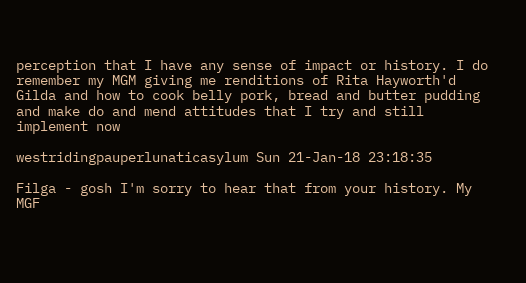perception that I have any sense of impact or history. I do remember my MGM giving me renditions of Rita Hayworth'd Gilda and how to cook belly pork, bread and butter pudding and make do and mend attitudes that I try and still implement now

westridingpauperlunaticasylum Sun 21-Jan-18 23:18:35

Filga - gosh I'm sorry to hear that from your history. My MGF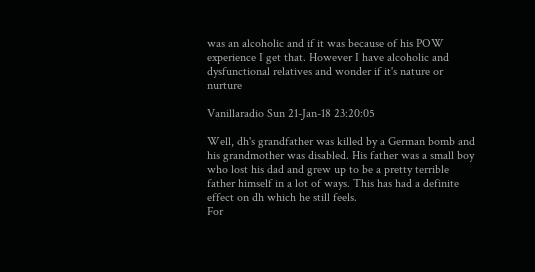was an alcoholic and if it was because of his POW experience I get that. However I have alcoholic and dysfunctional relatives and wonder if it's nature or nurture

Vanillaradio Sun 21-Jan-18 23:20:05

Well, dh's grandfather was killed by a German bomb and his grandmother was disabled. His father was a small boy who lost his dad and grew up to be a pretty terrible father himself in a lot of ways. This has had a definite effect on dh which he still feels.
For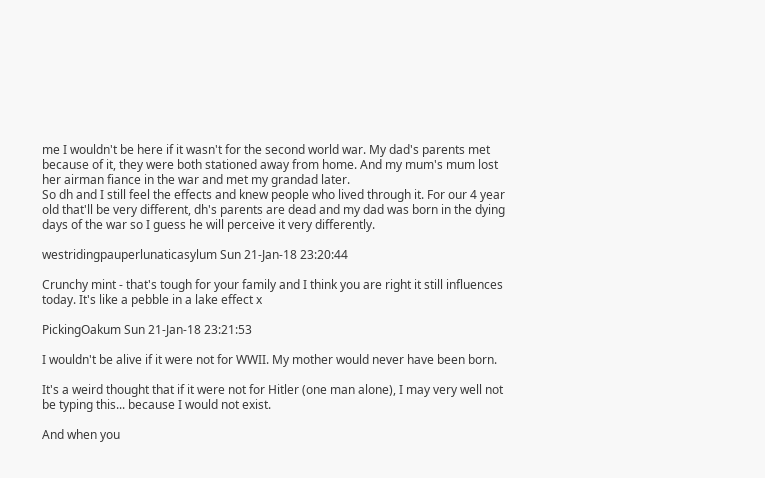me I wouldn't be here if it wasn't for the second world war. My dad's parents met because of it, they were both stationed away from home. And my mum's mum lost her airman fiance in the war and met my grandad later.
So dh and I still feel the effects and knew people who lived through it. For our 4 year old that'll be very different, dh's parents are dead and my dad was born in the dying days of the war so I guess he will perceive it very differently.

westridingpauperlunaticasylum Sun 21-Jan-18 23:20:44

Crunchy mint - that's tough for your family and I think you are right it still influences today. It's like a pebble in a lake effect x

PickingOakum Sun 21-Jan-18 23:21:53

I wouldn't be alive if it were not for WWII. My mother would never have been born.

It's a weird thought that if it were not for Hitler (one man alone), I may very well not be typing this... because I would not exist.

And when you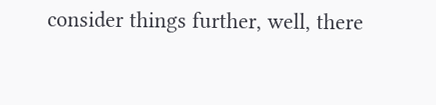consider things further, well, there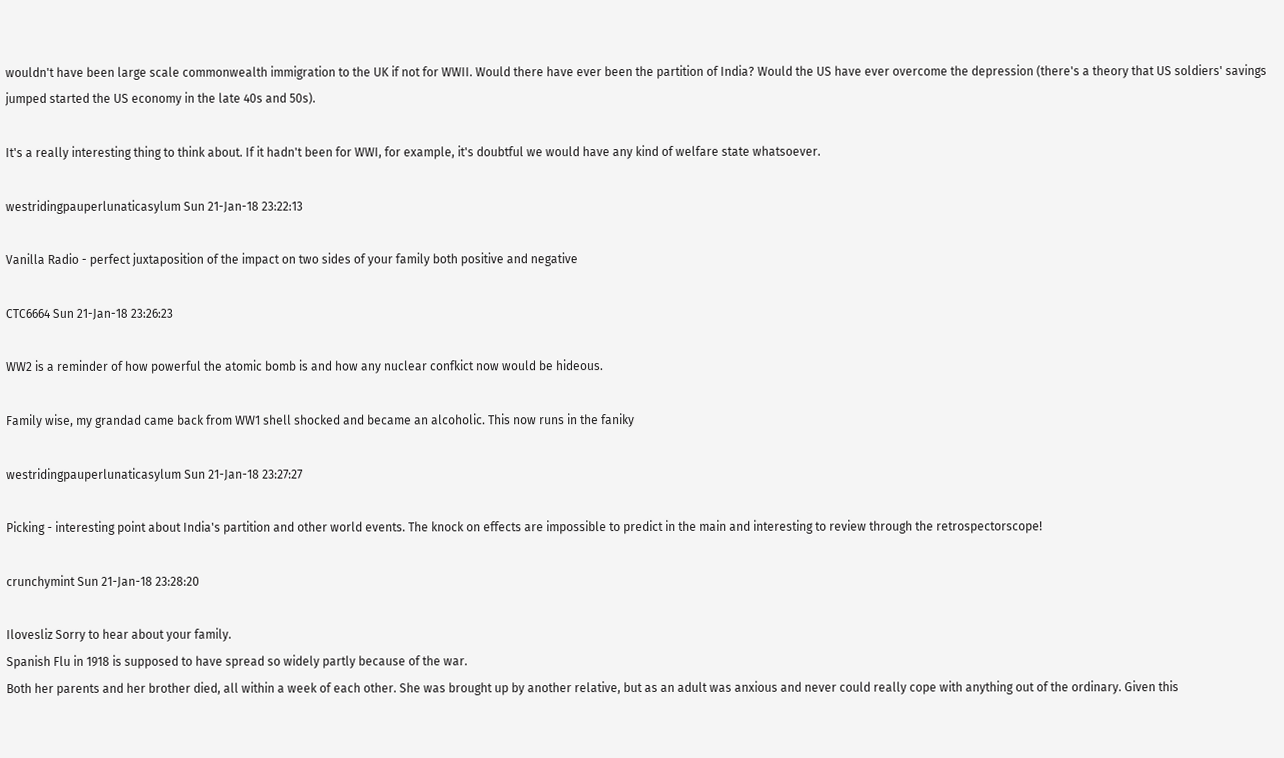wouldn't have been large scale commonwealth immigration to the UK if not for WWII. Would there have ever been the partition of India? Would the US have ever overcome the depression (there's a theory that US soldiers' savings jumped started the US economy in the late 40s and 50s).

It's a really interesting thing to think about. If it hadn't been for WWI, for example, it's doubtful we would have any kind of welfare state whatsoever.

westridingpauperlunaticasylum Sun 21-Jan-18 23:22:13

Vanilla Radio - perfect juxtaposition of the impact on two sides of your family both positive and negative

CTC6664 Sun 21-Jan-18 23:26:23

WW2 is a reminder of how powerful the atomic bomb is and how any nuclear confkict now would be hideous.

Family wise, my grandad came back from WW1 shell shocked and became an alcoholic. This now runs in the faniky

westridingpauperlunaticasylum Sun 21-Jan-18 23:27:27

Picking - interesting point about India's partition and other world events. The knock on effects are impossible to predict in the main and interesting to review through the retrospectorscope!

crunchymint Sun 21-Jan-18 23:28:20

Ilovesliz Sorry to hear about your family.
Spanish Flu in 1918 is supposed to have spread so widely partly because of the war.
Both her parents and her brother died, all within a week of each other. She was brought up by another relative, but as an adult was anxious and never could really cope with anything out of the ordinary. Given this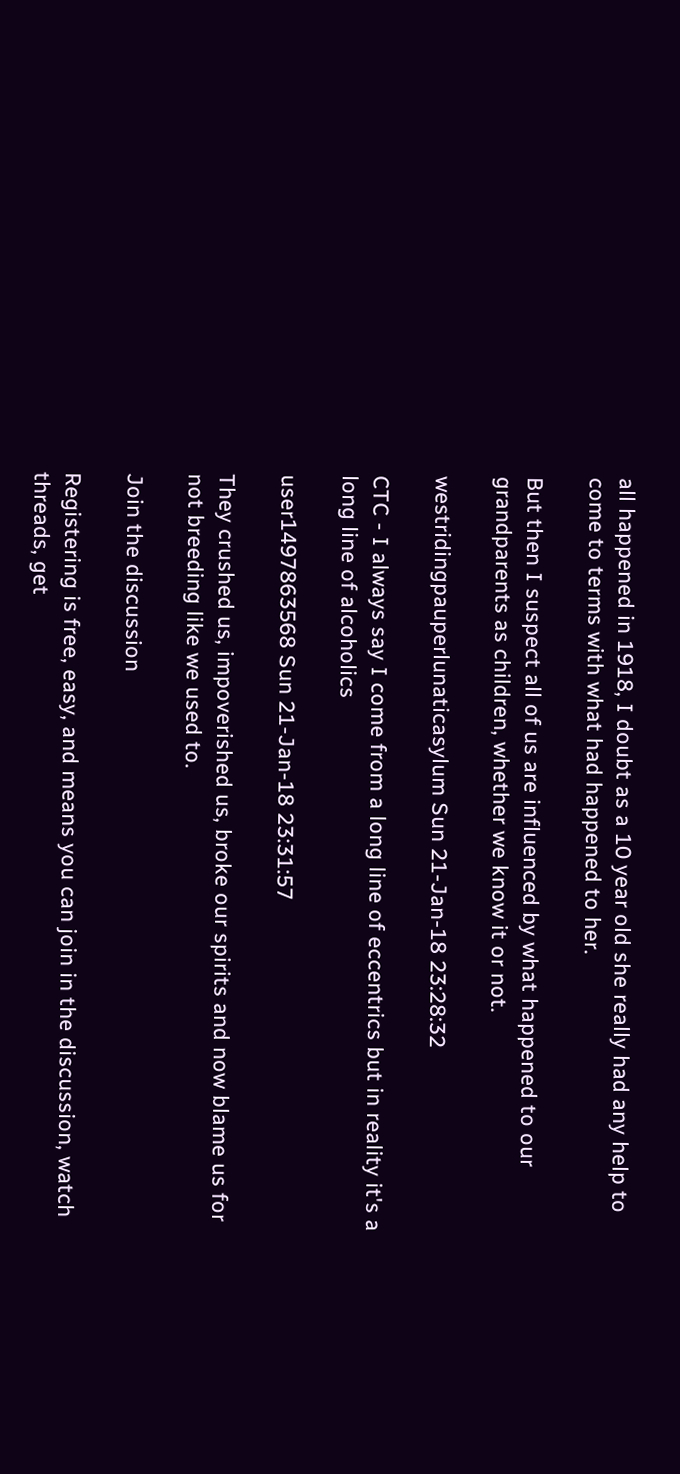all happened in 1918, I doubt as a 10 year old she really had any help to come to terms with what had happened to her.

But then I suspect all of us are influenced by what happened to our grandparents as children, whether we know it or not.

westridingpauperlunaticasylum Sun 21-Jan-18 23:28:32

CTC - I always say I come from a long line of eccentrics but in reality it's a long line of alcoholics

user1497863568 Sun 21-Jan-18 23:31:57

They crushed us, impoverished us, broke our spirits and now blame us for not breeding like we used to.

Join the discussion

Registering is free, easy, and means you can join in the discussion, watch threads, get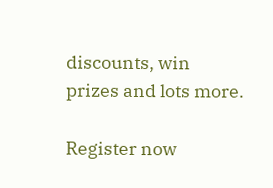discounts, win prizes and lots more.

Register now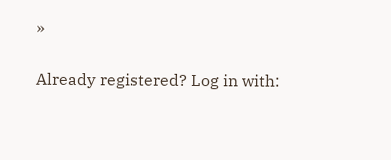»

Already registered? Log in with: